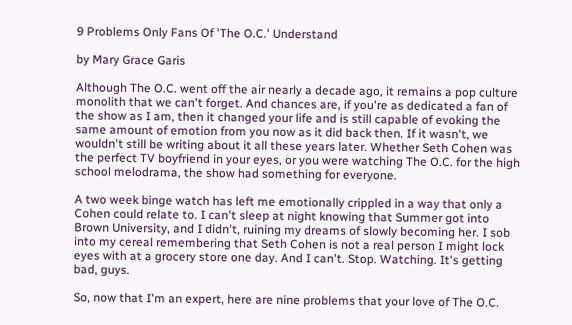9 Problems Only Fans Of 'The O.C.' Understand

by Mary Grace Garis

Although The O.C. went off the air nearly a decade ago, it remains a pop culture monolith that we can't forget. And chances are, if you're as dedicated a fan of the show as I am, then it changed your life and is still capable of evoking the same amount of emotion from you now as it did back then. If it wasn't, we wouldn't still be writing about it all these years later. Whether Seth Cohen was the perfect TV boyfriend in your eyes, or you were watching The O.C. for the high school melodrama, the show had something for everyone.

A two week binge watch has left me emotionally crippled in a way that only a Cohen could relate to. I can't sleep at night knowing that Summer got into Brown University, and I didn't, ruining my dreams of slowly becoming her. I sob into my cereal remembering that Seth Cohen is not a real person I might lock eyes with at a grocery store one day. And I can't. Stop. Watching. It's getting bad, guys.

So, now that I'm an expert, here are nine problems that your love of The O.C.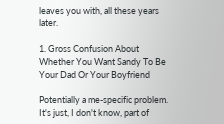leaves you with, all these years later.

1. Gross Confusion About Whether You Want Sandy To Be Your Dad Or Your Boyfriend

Potentially a me-specific problem. It's just, I don't know, part of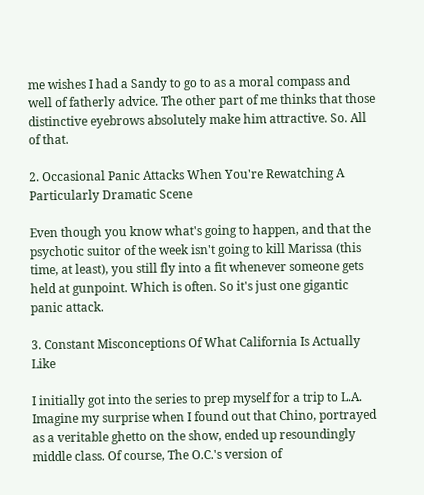me wishes I had a Sandy to go to as a moral compass and well of fatherly advice. The other part of me thinks that those distinctive eyebrows absolutely make him attractive. So. All of that.

2. Occasional Panic Attacks When You're Rewatching A Particularly Dramatic Scene

Even though you know what's going to happen, and that the psychotic suitor of the week isn't going to kill Marissa (this time, at least), you still fly into a fit whenever someone gets held at gunpoint. Which is often. So it's just one gigantic panic attack.

3. Constant Misconceptions Of What California Is Actually Like

I initially got into the series to prep myself for a trip to L.A. Imagine my surprise when I found out that Chino, portrayed as a veritable ghetto on the show, ended up resoundingly middle class. Of course, The O.C.'s version of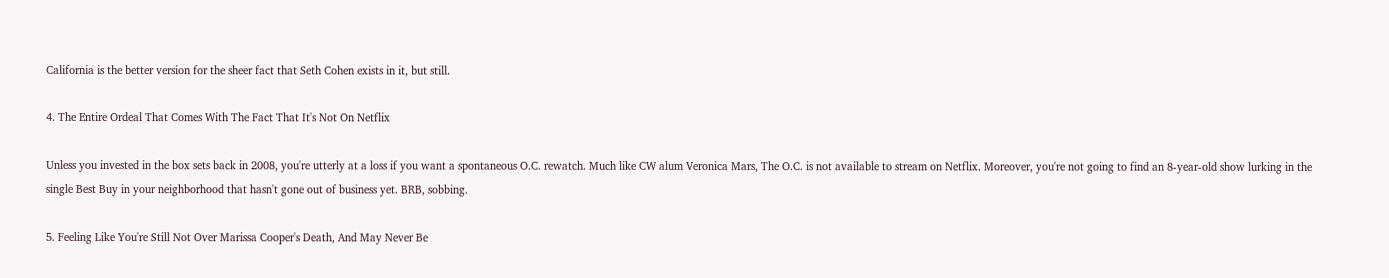California is the better version for the sheer fact that Seth Cohen exists in it, but still.

4. The Entire Ordeal That Comes With The Fact That It's Not On Netflix

Unless you invested in the box sets back in 2008, you're utterly at a loss if you want a spontaneous O.C. rewatch. Much like CW alum Veronica Mars, The O.C. is not available to stream on Netflix. Moreover, you're not going to find an 8-year-old show lurking in the single Best Buy in your neighborhood that hasn't gone out of business yet. BRB, sobbing.

5. Feeling Like You're Still Not Over Marissa Cooper's Death, And May Never Be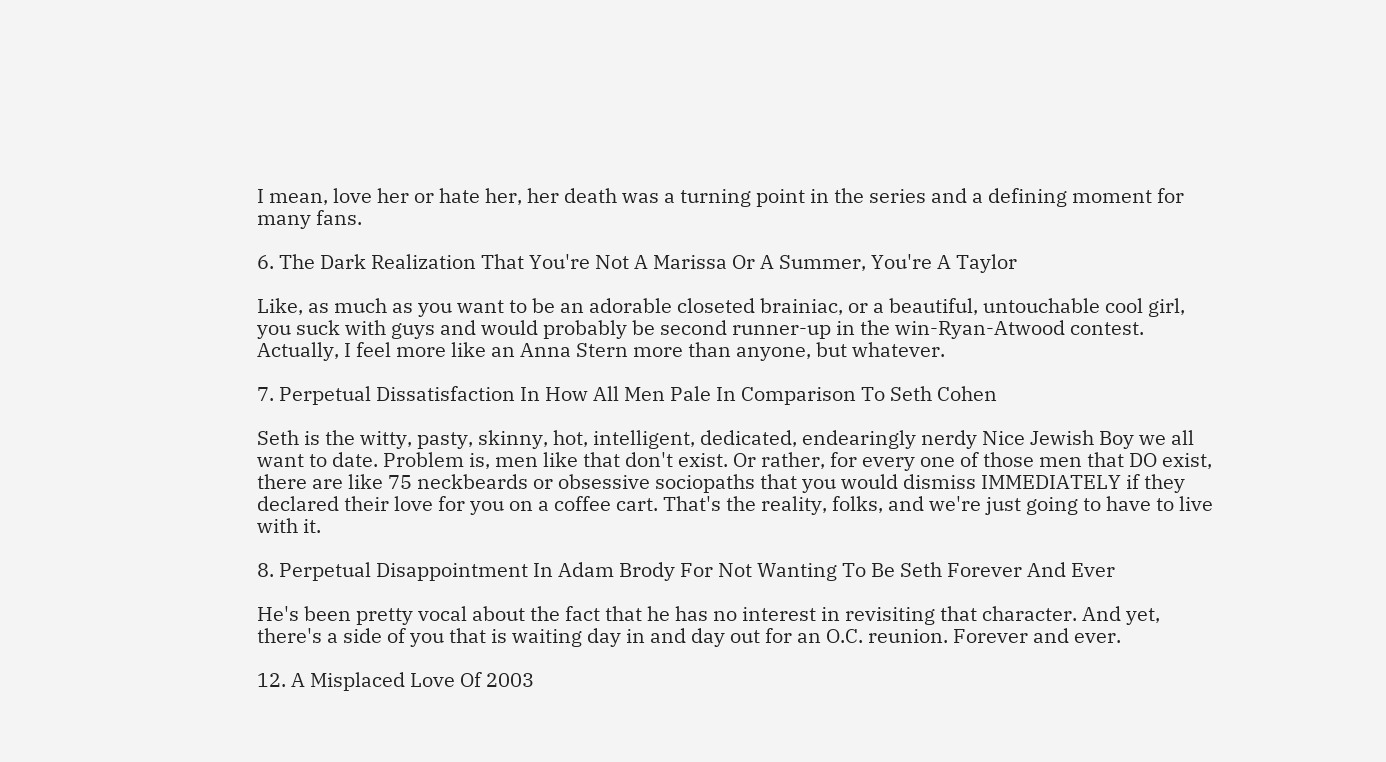I mean, love her or hate her, her death was a turning point in the series and a defining moment for many fans.

6. The Dark Realization That You're Not A Marissa Or A Summer, You're A Taylor

Like, as much as you want to be an adorable closeted brainiac, or a beautiful, untouchable cool girl, you suck with guys and would probably be second runner-up in the win-Ryan-Atwood contest. Actually, I feel more like an Anna Stern more than anyone, but whatever.

7. Perpetual Dissatisfaction In How All Men Pale In Comparison To Seth Cohen

Seth is the witty, pasty, skinny, hot, intelligent, dedicated, endearingly nerdy Nice Jewish Boy we all want to date. Problem is, men like that don't exist. Or rather, for every one of those men that DO exist, there are like 75 neckbeards or obsessive sociopaths that you would dismiss IMMEDIATELY if they declared their love for you on a coffee cart. That's the reality, folks, and we're just going to have to live with it.

8. Perpetual Disappointment In Adam Brody For Not Wanting To Be Seth Forever And Ever

He's been pretty vocal about the fact that he has no interest in revisiting that character. And yet, there's a side of you that is waiting day in and day out for an O.C. reunion. Forever and ever.

12. A Misplaced Love Of 2003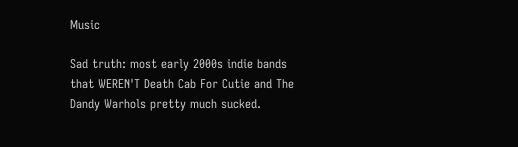Music

Sad truth: most early 2000s indie bands that WEREN'T Death Cab For Cutie and The Dandy Warhols pretty much sucked.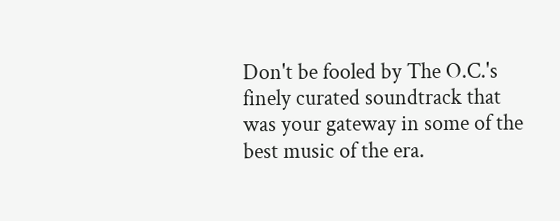Don't be fooled by The O.C.'s finely curated soundtrack that was your gateway in some of the best music of the era.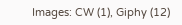Images: CW (1), Giphy (12)